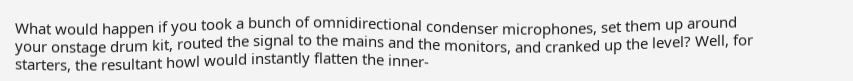What would happen if you took a bunch of omnidirectional condenser microphones, set them up around your onstage drum kit, routed the signal to the mains and the monitors, and cranked up the level? Well, for starters, the resultant howl would instantly flatten the inner-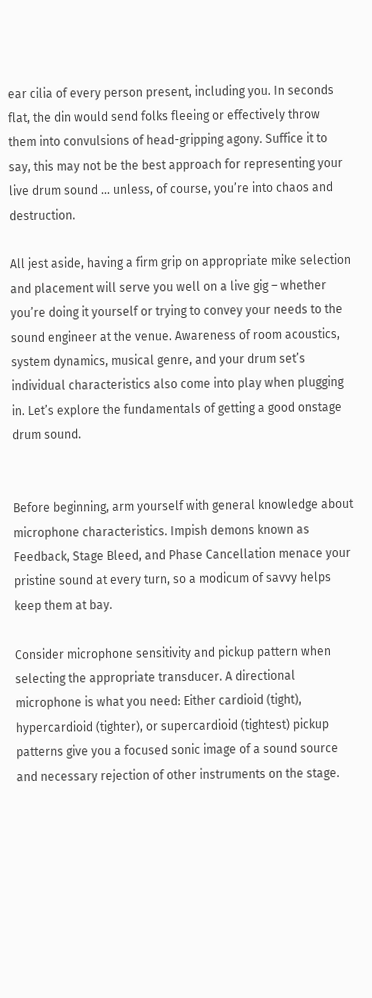ear cilia of every person present, including you. In seconds flat, the din would send folks fleeing or effectively throw them into convulsions of head-gripping agony. Suffice it to say, this may not be the best approach for representing your live drum sound … unless, of course, you’re into chaos and destruction.

All jest aside, having a firm grip on appropriate mike selection and placement will serve you well on a live gig – whether you’re doing it yourself or trying to convey your needs to the sound engineer at the venue. Awareness of room acoustics, system dynamics, musical genre, and your drum set’s individual characteristics also come into play when plugging in. Let’s explore the fundamentals of getting a good onstage drum sound.


Before beginning, arm yourself with general knowledge about microphone characteristics. Impish demons known as Feedback, Stage Bleed, and Phase Cancellation menace your pristine sound at every turn, so a modicum of savvy helps keep them at bay.

Consider microphone sensitivity and pickup pattern when selecting the appropriate transducer. A directional microphone is what you need: Either cardioid (tight), hypercardioid (tighter), or supercardioid (tightest) pickup patterns give you a focused sonic image of a sound source and necessary rejection of other instruments on the stage.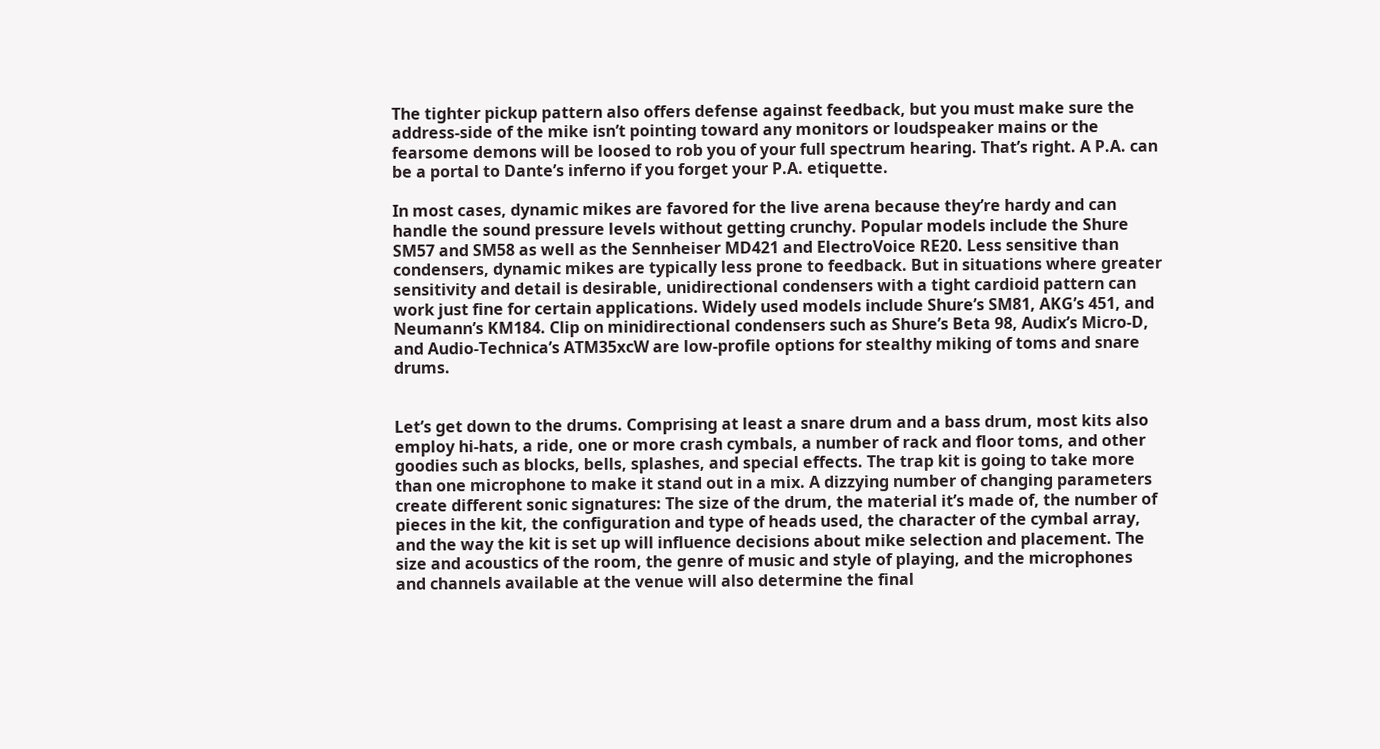The tighter pickup pattern also offers defense against feedback, but you must make sure the address-side of the mike isn’t pointing toward any monitors or loudspeaker mains or the fearsome demons will be loosed to rob you of your full spectrum hearing. That’s right. A P.A. can be a portal to Dante’s inferno if you forget your P.A. etiquette.

In most cases, dynamic mikes are favored for the live arena because they’re hardy and can handle the sound pressure levels without getting crunchy. Popular models include the Shure SM57 and SM58 as well as the Sennheiser MD421 and ElectroVoice RE20. Less sensitive than condensers, dynamic mikes are typically less prone to feedback. But in situations where greater sensitivity and detail is desirable, unidirectional condensers with a tight cardioid pattern can work just fine for certain applications. Widely used models include Shure’s SM81, AKG’s 451, and Neumann’s KM184. Clip on minidirectional condensers such as Shure’s Beta 98, Audix’s Micro-D, and Audio-Technica’s ATM35xcW are low-profile options for stealthy miking of toms and snare drums.


Let’s get down to the drums. Comprising at least a snare drum and a bass drum, most kits also employ hi-hats, a ride, one or more crash cymbals, a number of rack and floor toms, and other goodies such as blocks, bells, splashes, and special effects. The trap kit is going to take more than one microphone to make it stand out in a mix. A dizzying number of changing parameters create different sonic signatures: The size of the drum, the material it’s made of, the number of pieces in the kit, the configuration and type of heads used, the character of the cymbal array, and the way the kit is set up will influence decisions about mike selection and placement. The size and acoustics of the room, the genre of music and style of playing, and the microphones and channels available at the venue will also determine the final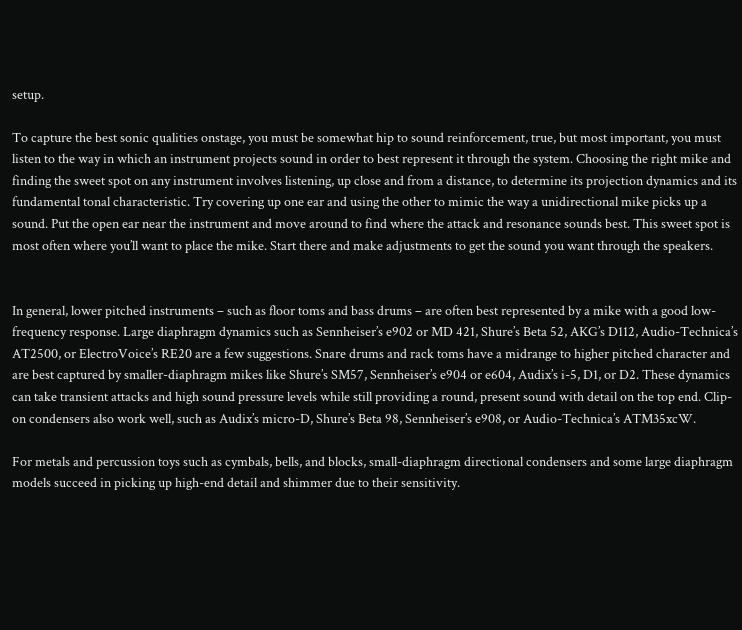setup.

To capture the best sonic qualities onstage, you must be somewhat hip to sound reinforcement, true, but most important, you must listen to the way in which an instrument projects sound in order to best represent it through the system. Choosing the right mike and finding the sweet spot on any instrument involves listening, up close and from a distance, to determine its projection dynamics and its fundamental tonal characteristic. Try covering up one ear and using the other to mimic the way a unidirectional mike picks up a sound. Put the open ear near the instrument and move around to find where the attack and resonance sounds best. This sweet spot is most often where you’ll want to place the mike. Start there and make adjustments to get the sound you want through the speakers.


In general, lower pitched instruments – such as floor toms and bass drums – are often best represented by a mike with a good low-frequency response. Large diaphragm dynamics such as Sennheiser’s e902 or MD 421, Shure’s Beta 52, AKG’s D112, Audio-Technica’s AT2500, or ElectroVoice’s RE20 are a few suggestions. Snare drums and rack toms have a midrange to higher pitched character and are best captured by smaller-diaphragm mikes like Shure’s SM57, Sennheiser’s e904 or e604, Audix’s i-5, D1, or D2. These dynamics can take transient attacks and high sound pressure levels while still providing a round, present sound with detail on the top end. Clip-on condensers also work well, such as Audix’s micro-D, Shure’s Beta 98, Sennheiser’s e908, or Audio-Technica’s ATM35xcW.

For metals and percussion toys such as cymbals, bells, and blocks, small-diaphragm directional condensers and some large diaphragm models succeed in picking up high-end detail and shimmer due to their sensitivity.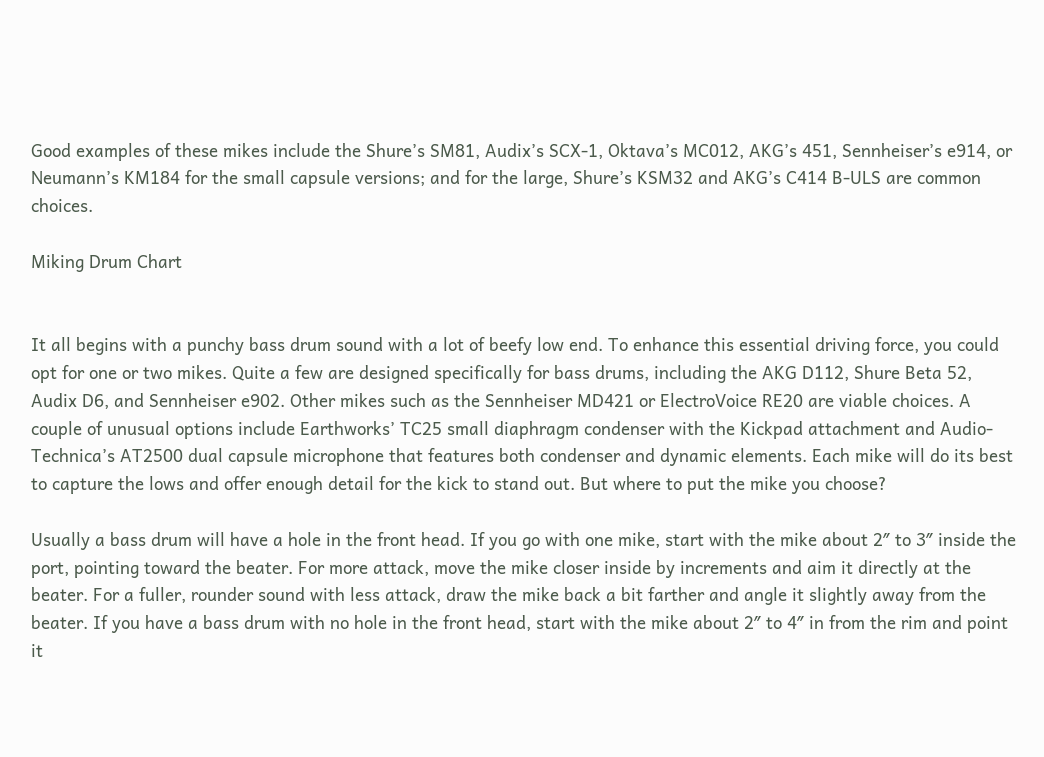Good examples of these mikes include the Shure’s SM81, Audix’s SCX-1, Oktava’s MC012, AKG’s 451, Sennheiser’s e914, or Neumann’s KM184 for the small capsule versions; and for the large, Shure’s KSM32 and AKG’s C414 B-ULS are common choices.

Miking Drum Chart


It all begins with a punchy bass drum sound with a lot of beefy low end. To enhance this essential driving force, you could opt for one or two mikes. Quite a few are designed specifically for bass drums, including the AKG D112, Shure Beta 52, Audix D6, and Sennheiser e902. Other mikes such as the Sennheiser MD421 or ElectroVoice RE20 are viable choices. A couple of unusual options include Earthworks’ TC25 small diaphragm condenser with the Kickpad attachment and Audio-Technica’s AT2500 dual capsule microphone that features both condenser and dynamic elements. Each mike will do its best to capture the lows and offer enough detail for the kick to stand out. But where to put the mike you choose?

Usually a bass drum will have a hole in the front head. If you go with one mike, start with the mike about 2″ to 3″ inside the port, pointing toward the beater. For more attack, move the mike closer inside by increments and aim it directly at the beater. For a fuller, rounder sound with less attack, draw the mike back a bit farther and angle it slightly away from the beater. If you have a bass drum with no hole in the front head, start with the mike about 2″ to 4″ in from the rim and point it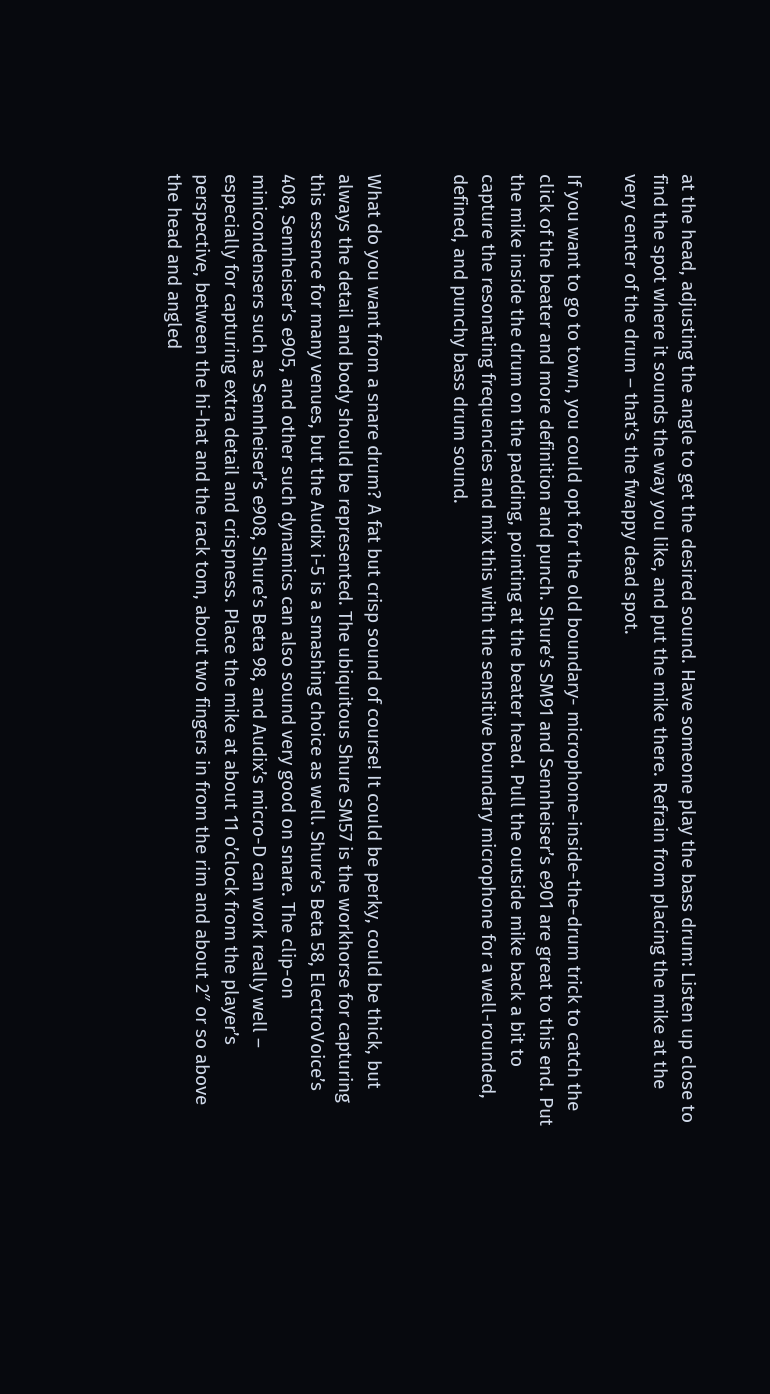at the head, adjusting the angle to get the desired sound. Have someone play the bass drum: Listen up close to find the spot where it sounds the way you like, and put the mike there. Refrain from placing the mike at the very center of the drum – that’s the fwappy dead spot.

If you want to go to town, you could opt for the old boundary- microphone-inside-the-drum trick to catch the click of the beater and more definition and punch. Shure’s SM91 and Sennheiser’s e901 are great to this end. Put the mike inside the drum on the padding, pointing at the beater head. Pull the outside mike back a bit to capture the resonating frequencies and mix this with the sensitive boundary microphone for a well-rounded, defined, and punchy bass drum sound.


What do you want from a snare drum? A fat but crisp sound of course! It could be perky, could be thick, but always the detail and body should be represented. The ubiquitous Shure SM57 is the workhorse for capturing this essence for many venues, but the Audix i-5 is a smashing choice as well. Shure’s Beta 58, ElectroVoice’s 408, Sennheiser’s e905, and other such dynamics can also sound very good on snare. The clip-on minicondensers such as Sennheiser’s e908, Shure’s Beta 98, and Audix’s micro-D can work really well – especially for capturing extra detail and crispness. Place the mike at about 11 o’clock from the player’s perspective, between the hi-hat and the rack tom, about two fingers in from the rim and about 2″ or so above the head and angled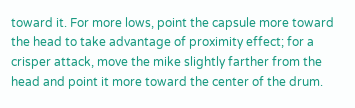toward it. For more lows, point the capsule more toward the head to take advantage of proximity effect; for a crisper attack, move the mike slightly farther from the head and point it more toward the center of the drum.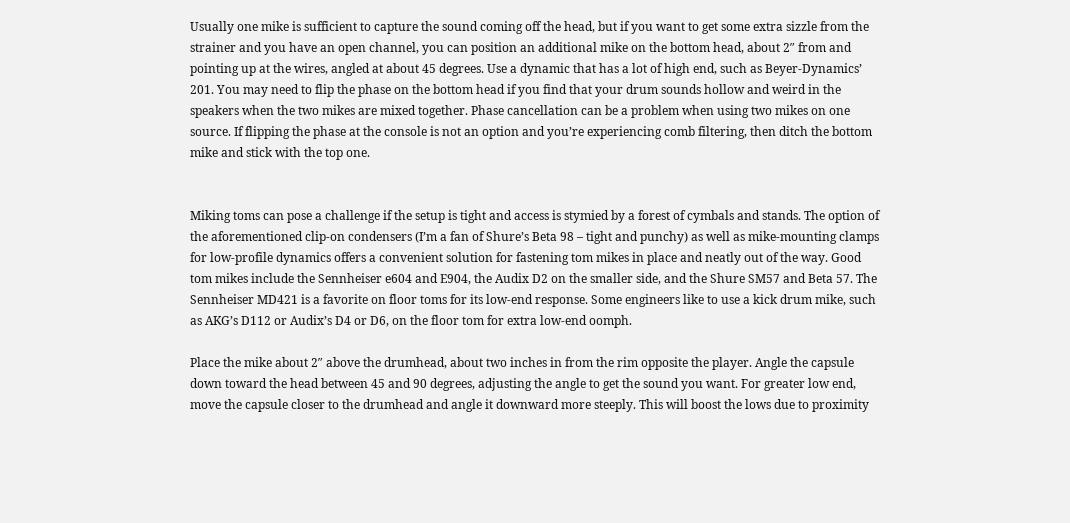Usually one mike is sufficient to capture the sound coming off the head, but if you want to get some extra sizzle from the strainer and you have an open channel, you can position an additional mike on the bottom head, about 2″ from and pointing up at the wires, angled at about 45 degrees. Use a dynamic that has a lot of high end, such as Beyer-Dynamics’ 201. You may need to flip the phase on the bottom head if you find that your drum sounds hollow and weird in the speakers when the two mikes are mixed together. Phase cancellation can be a problem when using two mikes on one source. If flipping the phase at the console is not an option and you’re experiencing comb filtering, then ditch the bottom mike and stick with the top one.


Miking toms can pose a challenge if the setup is tight and access is stymied by a forest of cymbals and stands. The option of the aforementioned clip-on condensers (I’m a fan of Shure’s Beta 98 – tight and punchy) as well as mike-mounting clamps for low-profile dynamics offers a convenient solution for fastening tom mikes in place and neatly out of the way. Good tom mikes include the Sennheiser e604 and E904, the Audix D2 on the smaller side, and the Shure SM57 and Beta 57. The Sennheiser MD421 is a favorite on floor toms for its low-end response. Some engineers like to use a kick drum mike, such as AKG’s D112 or Audix’s D4 or D6, on the floor tom for extra low-end oomph.

Place the mike about 2″ above the drumhead, about two inches in from the rim opposite the player. Angle the capsule down toward the head between 45 and 90 degrees, adjusting the angle to get the sound you want. For greater low end, move the capsule closer to the drumhead and angle it downward more steeply. This will boost the lows due to proximity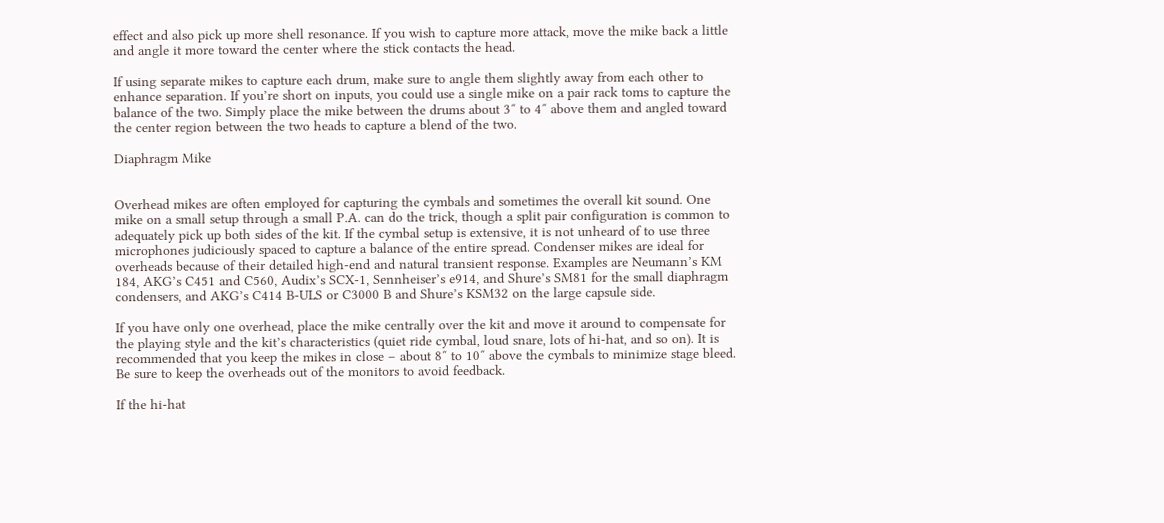effect and also pick up more shell resonance. If you wish to capture more attack, move the mike back a little and angle it more toward the center where the stick contacts the head.

If using separate mikes to capture each drum, make sure to angle them slightly away from each other to enhance separation. If you’re short on inputs, you could use a single mike on a pair rack toms to capture the balance of the two. Simply place the mike between the drums about 3″ to 4″ above them and angled toward the center region between the two heads to capture a blend of the two.

Diaphragm Mike


Overhead mikes are often employed for capturing the cymbals and sometimes the overall kit sound. One mike on a small setup through a small P.A. can do the trick, though a split pair configuration is common to adequately pick up both sides of the kit. If the cymbal setup is extensive, it is not unheard of to use three microphones judiciously spaced to capture a balance of the entire spread. Condenser mikes are ideal for overheads because of their detailed high-end and natural transient response. Examples are Neumann’s KM 184, AKG’s C451 and C560, Audix’s SCX-1, Sennheiser’s e914, and Shure’s SM81 for the small diaphragm condensers, and AKG’s C414 B-ULS or C3000 B and Shure’s KSM32 on the large capsule side.

If you have only one overhead, place the mike centrally over the kit and move it around to compensate for the playing style and the kit’s characteristics (quiet ride cymbal, loud snare, lots of hi-hat, and so on). It is recommended that you keep the mikes in close – about 8″ to 10″ above the cymbals to minimize stage bleed. Be sure to keep the overheads out of the monitors to avoid feedback.

If the hi-hat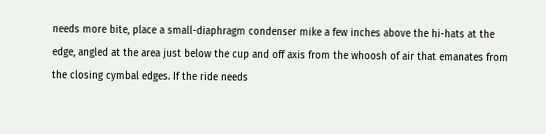needs more bite, place a small-diaphragm condenser mike a few inches above the hi-hats at the edge, angled at the area just below the cup and off axis from the whoosh of air that emanates from the closing cymbal edges. If the ride needs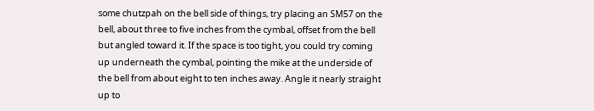some chutzpah on the bell side of things, try placing an SM57 on the bell, about three to five inches from the cymbal, offset from the bell but angled toward it. If the space is too tight, you could try coming up underneath the cymbal, pointing the mike at the underside of the bell from about eight to ten inches away. Angle it nearly straight up to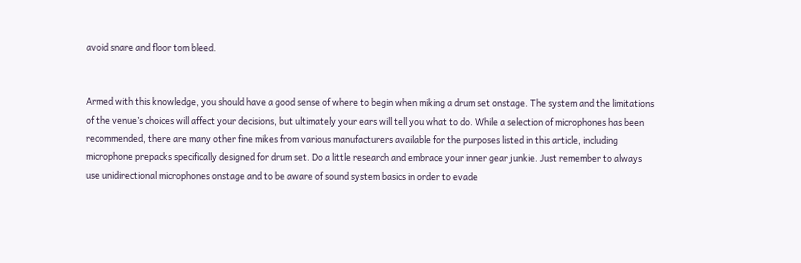avoid snare and floor tom bleed.


Armed with this knowledge, you should have a good sense of where to begin when miking a drum set onstage. The system and the limitations of the venue’s choices will affect your decisions, but ultimately your ears will tell you what to do. While a selection of microphones has been recommended, there are many other fine mikes from various manufacturers available for the purposes listed in this article, including microphone prepacks specifically designed for drum set. Do a little research and embrace your inner gear junkie. Just remember to always use unidirectional microphones onstage and to be aware of sound system basics in order to evade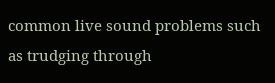common live sound problems such as trudging through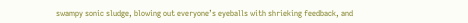swampy sonic sludge, blowing out everyone’s eyeballs with shrieking feedback, and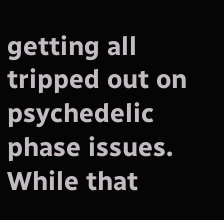getting all tripped out on psychedelic phase issues. While that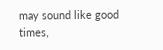may sound like good times,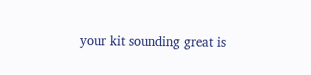your kit sounding great is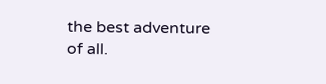the best adventure of all.